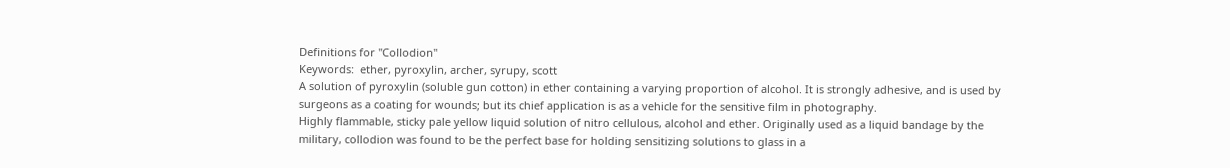Definitions for "Collodion"
Keywords:  ether, pyroxylin, archer, syrupy, scott
A solution of pyroxylin (soluble gun cotton) in ether containing a varying proportion of alcohol. It is strongly adhesive, and is used by surgeons as a coating for wounds; but its chief application is as a vehicle for the sensitive film in photography.
Highly flammable, sticky pale yellow liquid solution of nitro cellulous, alcohol and ether. Originally used as a liquid bandage by the military, collodion was found to be the perfect base for holding sensitizing solutions to glass in a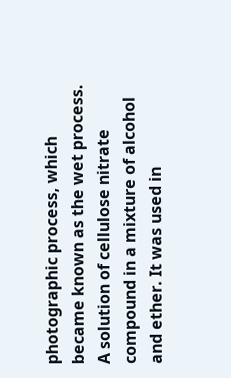photographic process, which became known as the wet process.
A solution of cellulose nitrate compound in a mixture of alcohol and ether. It was used in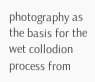photography as the basis for the wet collodion process from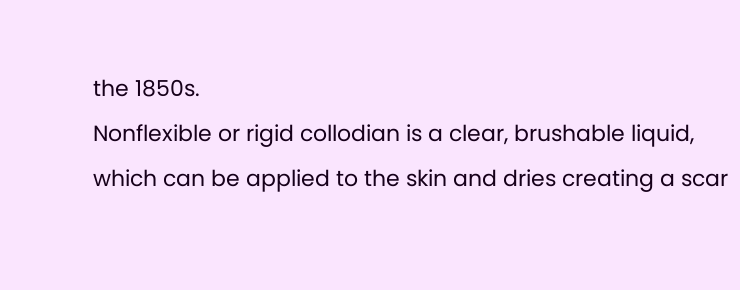the 1850s.
Nonflexible or rigid collodian is a clear, brushable liquid, which can be applied to the skin and dries creating a scar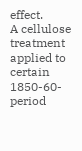effect.
A cellulose treatment applied to certain 1850-60-period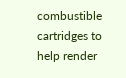combustible cartridges to help render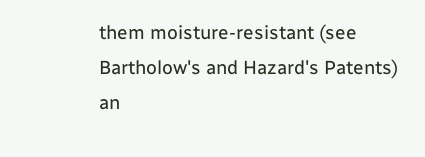them moisture-resistant (see Bartholow's and Hazard's Patents)
an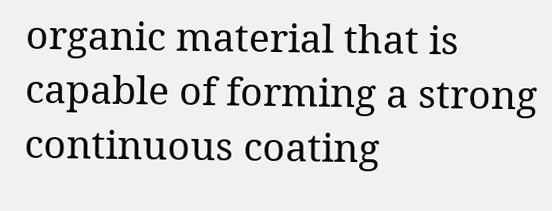organic material that is capable of forming a strong continuous coating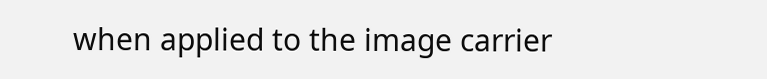when applied to the image carrier